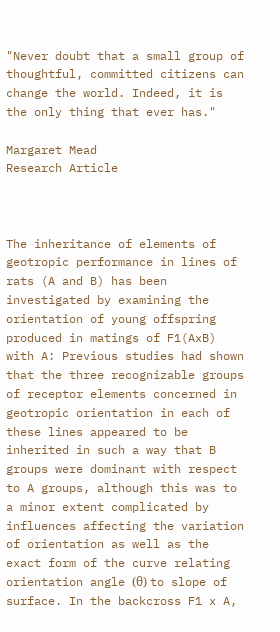"Never doubt that a small group of thoughtful, committed citizens can change the world. Indeed, it is the only thing that ever has."

Margaret Mead
Research Article



The inheritance of elements of geotropic performance in lines of rats (A and B) has been investigated by examining the orientation of young offspring produced in matings of F1(AxB) with A: Previous studies had shown that the three recognizable groups of receptor elements concerned in geotropic orientation in each of these lines appeared to be inherited in such a way that B groups were dominant with respect to A groups, although this was to a minor extent complicated by influences affecting the variation of orientation as well as the exact form of the curve relating orientation angle (θ) to slope of surface. In the backcross F1 x A,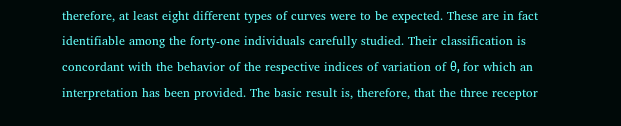therefore, at least eight different types of curves were to be expected. These are in fact identifiable among the forty-one individuals carefully studied. Their classification is concordant with the behavior of the respective indices of variation of θ, for which an interpretation has been provided. The basic result is, therefore, that the three receptor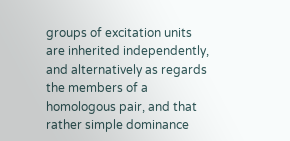groups of excitation units are inherited independently, and alternatively as regards the members of a homologous pair, and that rather simple dominance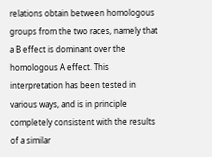relations obtain between homologous groups from the two races, namely that a B effect is dominant over the homologous A effect. This interpretation has been tested in various ways, and is in principle completely consistent with the results of a similar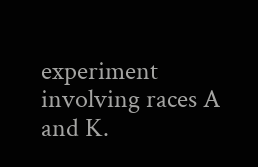experiment involving races A and K.